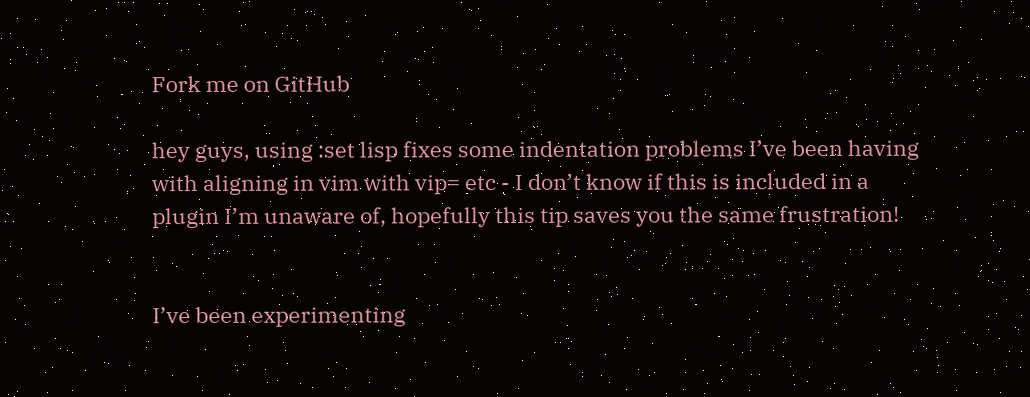Fork me on GitHub

hey guys, using :set lisp fixes some indentation problems I’ve been having with aligning in vim with vip= etc - I don’t know if this is included in a plugin I’m unaware of, hopefully this tip saves you the same frustration!


I’ve been experimenting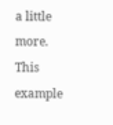a little more. This example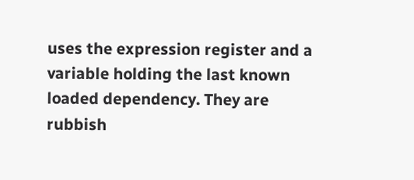uses the expression register and a variable holding the last known loaded dependency. They are rubbish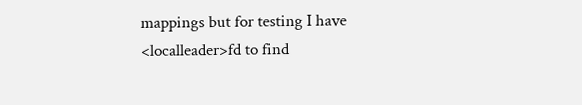mappings but for testing I have <localleader>fd to find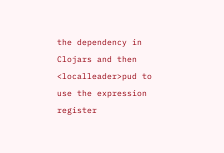the dependency in Clojars and then <localleader>pud to use the expression register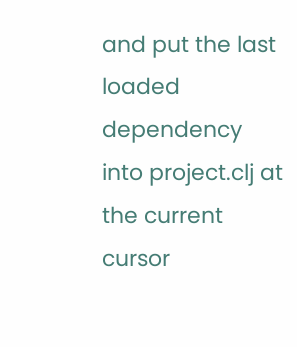and put the last loaded dependency into project.clj at the current cursor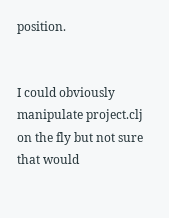position.


I could obviously manipulate project.clj on the fly but not sure that would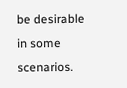be desirable in some scenarios.